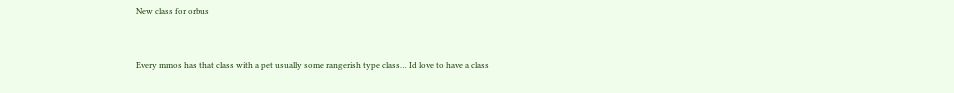New class for orbus


Every mmos has that class with a pet usually some rangerish type class… Id love to have a class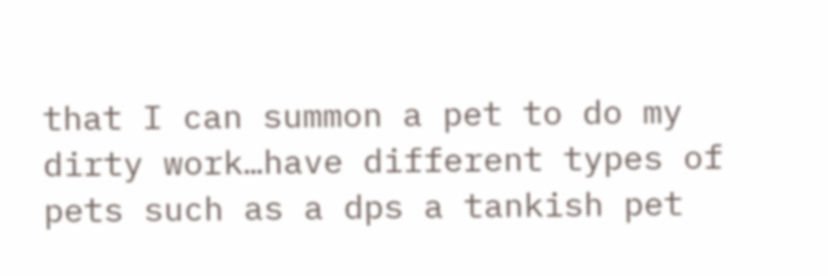that I can summon a pet to do my dirty work…have different types of pets such as a dps a tankish pet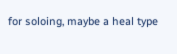for soloing, maybe a heal type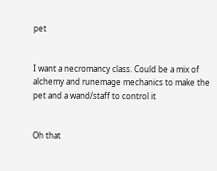pet


I want a necromancy class. Could be a mix of alchemy and runemage mechanics to make the pet and a wand/staff to control it


Oh that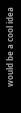would be a cool idea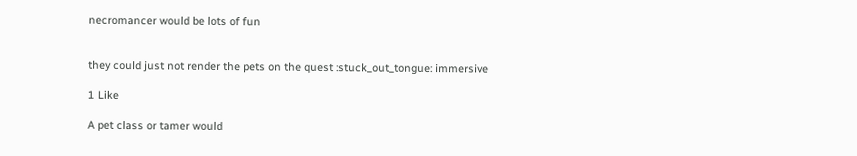necromancer would be lots of fun


they could just not render the pets on the quest :stuck_out_tongue: immersive

1 Like

A pet class or tamer would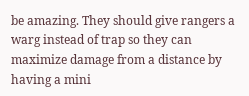be amazing. They should give rangers a warg instead of trap so they can maximize damage from a distance by having a mini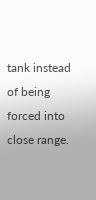tank instead of being forced into close range.